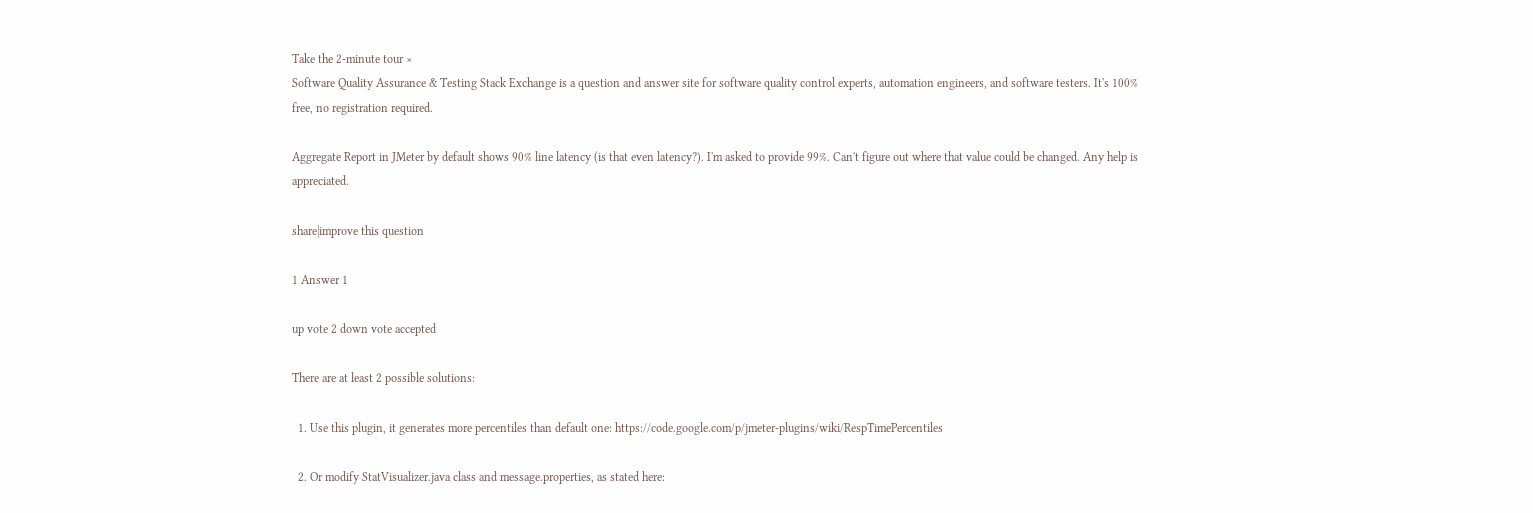Take the 2-minute tour ×
Software Quality Assurance & Testing Stack Exchange is a question and answer site for software quality control experts, automation engineers, and software testers. It's 100% free, no registration required.

Aggregate Report in JMeter by default shows 90% line latency (is that even latency?). I'm asked to provide 99%. Can't figure out where that value could be changed. Any help is appreciated.

share|improve this question

1 Answer 1

up vote 2 down vote accepted

There are at least 2 possible solutions:

  1. Use this plugin, it generates more percentiles than default one: https://code.google.com/p/jmeter-plugins/wiki/RespTimePercentiles

  2. Or modify StatVisualizer.java class and message.properties, as stated here: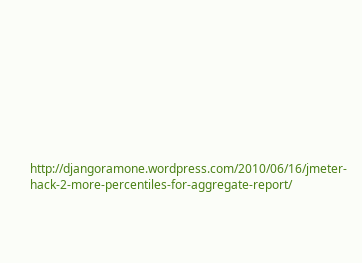http://djangoramone.wordpress.com/2010/06/16/jmeter-hack-2-more-percentiles-for-aggregate-report/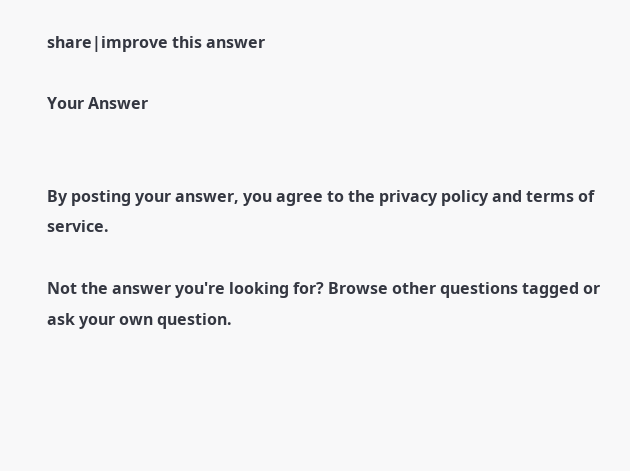share|improve this answer

Your Answer


By posting your answer, you agree to the privacy policy and terms of service.

Not the answer you're looking for? Browse other questions tagged or ask your own question.